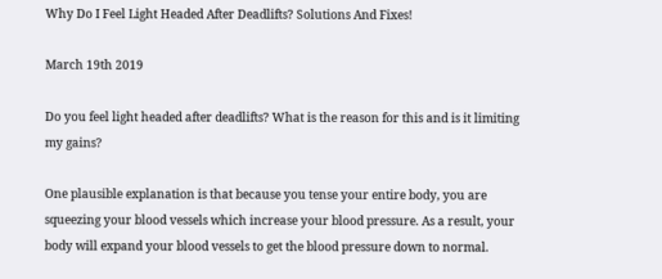Why Do I Feel Light Headed After Deadlifts? Solutions And Fixes!

March 19th 2019

Do you feel light headed after deadlifts? What is the reason for this and is it limiting my gains?

One plausible explanation is that because you tense your entire body, you are squeezing your blood vessels which increase your blood pressure. As a result, your body will expand your blood vessels to get the blood pressure down to normal.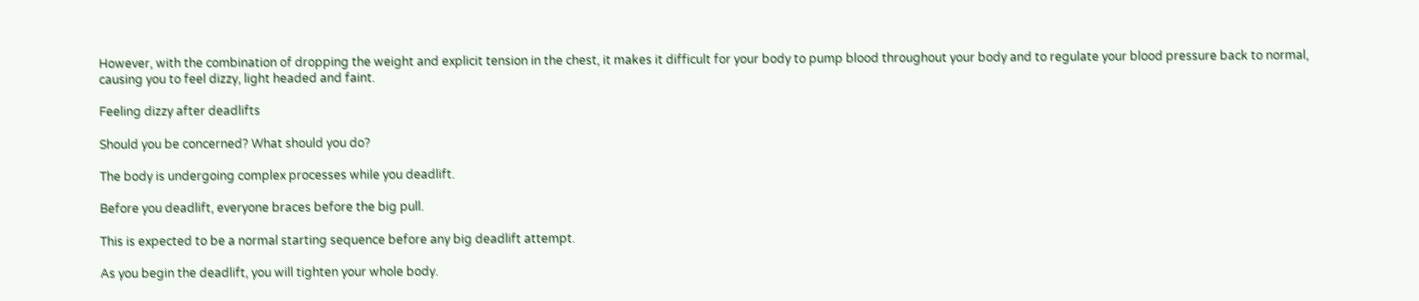However, with the combination of dropping the weight and explicit tension in the chest, it makes it difficult for your body to pump blood throughout your body and to regulate your blood pressure back to normal, causing you to feel dizzy, light headed and faint.

Feeling dizzy after deadlifts

Should you be concerned? What should you do?

The body is undergoing complex processes while you deadlift.

Before you deadlift, everyone braces before the big pull.

This is expected to be a normal starting sequence before any big deadlift attempt.

As you begin the deadlift, you will tighten your whole body.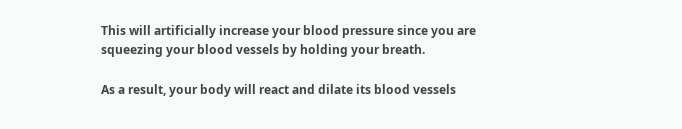This will artificially increase your blood pressure since you are squeezing your blood vessels by holding your breath.

As a result, your body will react and dilate its blood vessels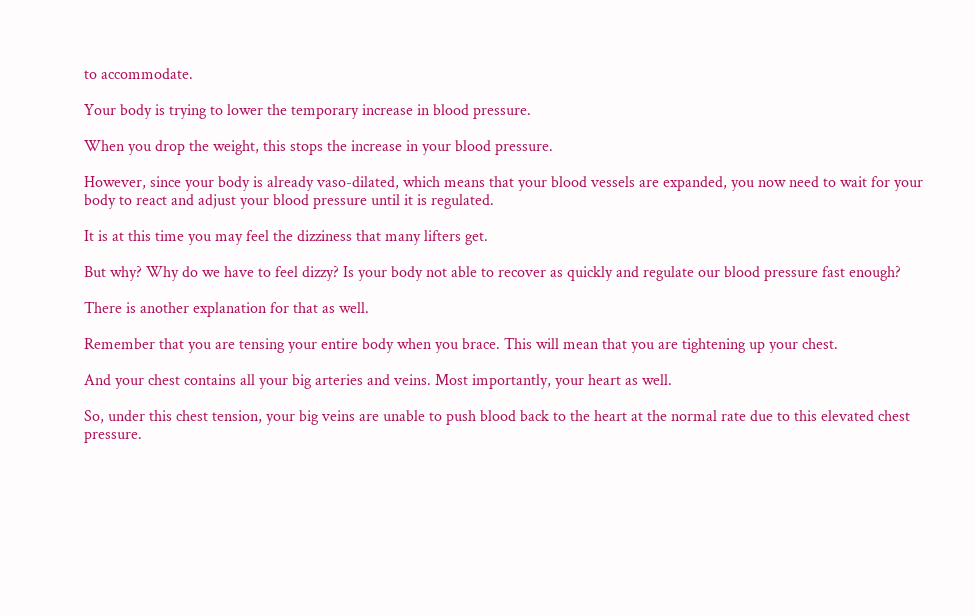to accommodate.

Your body is trying to lower the temporary increase in blood pressure.

When you drop the weight, this stops the increase in your blood pressure.

However, since your body is already vaso-dilated, which means that your blood vessels are expanded, you now need to wait for your body to react and adjust your blood pressure until it is regulated.

It is at this time you may feel the dizziness that many lifters get.

But why? Why do we have to feel dizzy? Is your body not able to recover as quickly and regulate our blood pressure fast enough?

There is another explanation for that as well.

Remember that you are tensing your entire body when you brace. This will mean that you are tightening up your chest.

And your chest contains all your big arteries and veins. Most importantly, your heart as well.

So, under this chest tension, your big veins are unable to push blood back to the heart at the normal rate due to this elevated chest pressure.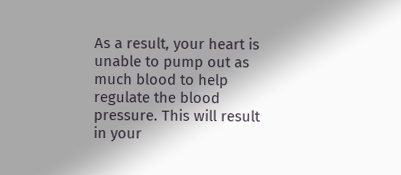As a result, your heart is unable to pump out as much blood to help regulate the blood pressure. This will result in your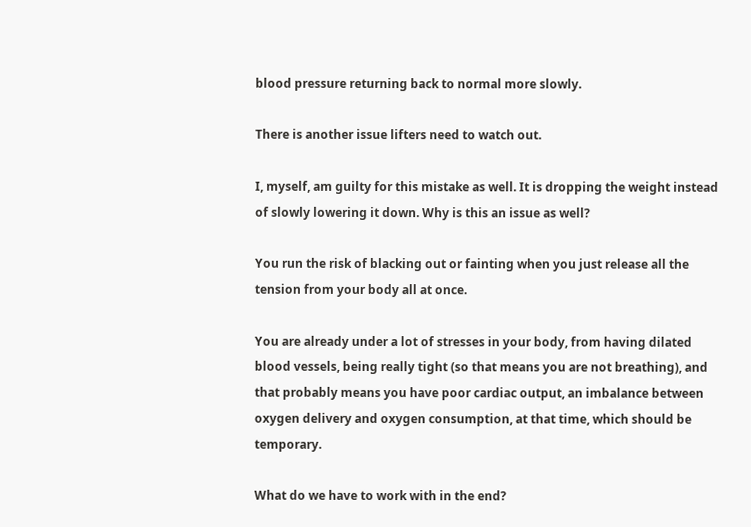blood pressure returning back to normal more slowly.

There is another issue lifters need to watch out.

I, myself, am guilty for this mistake as well. It is dropping the weight instead of slowly lowering it down. Why is this an issue as well?

You run the risk of blacking out or fainting when you just release all the tension from your body all at once.

You are already under a lot of stresses in your body, from having dilated blood vessels, being really tight (so that means you are not breathing), and that probably means you have poor cardiac output, an imbalance between oxygen delivery and oxygen consumption, at that time, which should be temporary.

What do we have to work with in the end?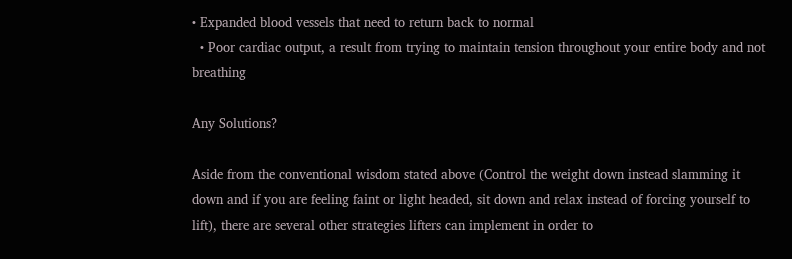• Expanded blood vessels that need to return back to normal
  • Poor cardiac output, a result from trying to maintain tension throughout your entire body and not breathing

Any Solutions?

Aside from the conventional wisdom stated above (Control the weight down instead slamming it down and if you are feeling faint or light headed, sit down and relax instead of forcing yourself to lift), there are several other strategies lifters can implement in order to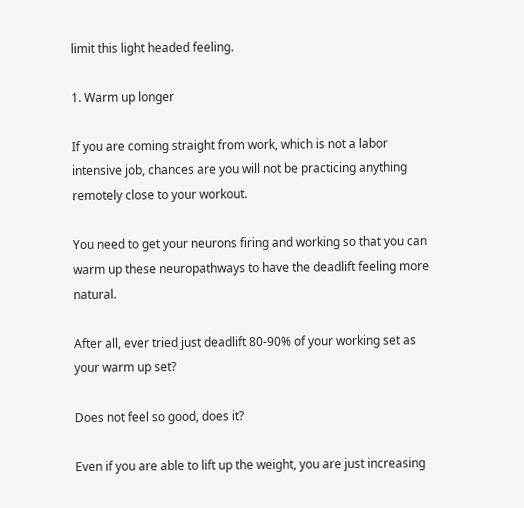limit this light headed feeling.

1. Warm up longer

If you are coming straight from work, which is not a labor intensive job, chances are you will not be practicing anything remotely close to your workout.

You need to get your neurons firing and working so that you can warm up these neuropathways to have the deadlift feeling more natural.

After all, ever tried just deadlift 80-90% of your working set as your warm up set?

Does not feel so good, does it?

Even if you are able to lift up the weight, you are just increasing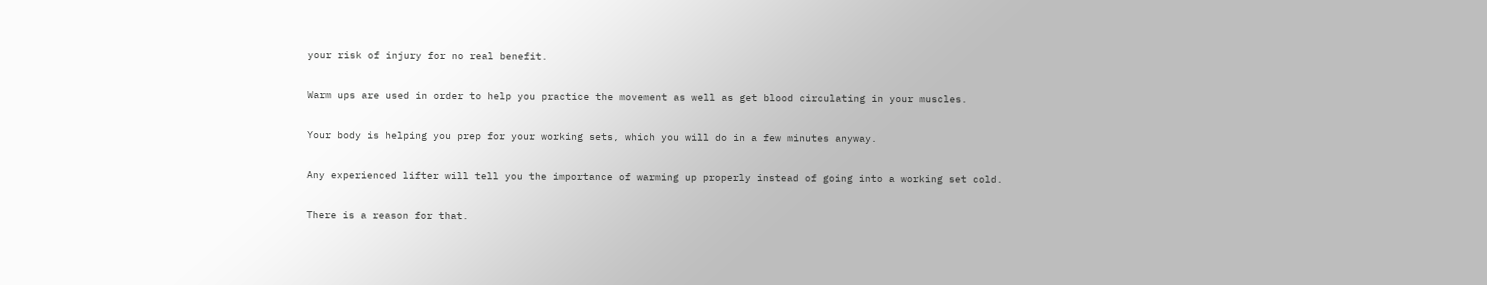your risk of injury for no real benefit.

Warm ups are used in order to help you practice the movement as well as get blood circulating in your muscles.

Your body is helping you prep for your working sets, which you will do in a few minutes anyway.

Any experienced lifter will tell you the importance of warming up properly instead of going into a working set cold.

There is a reason for that.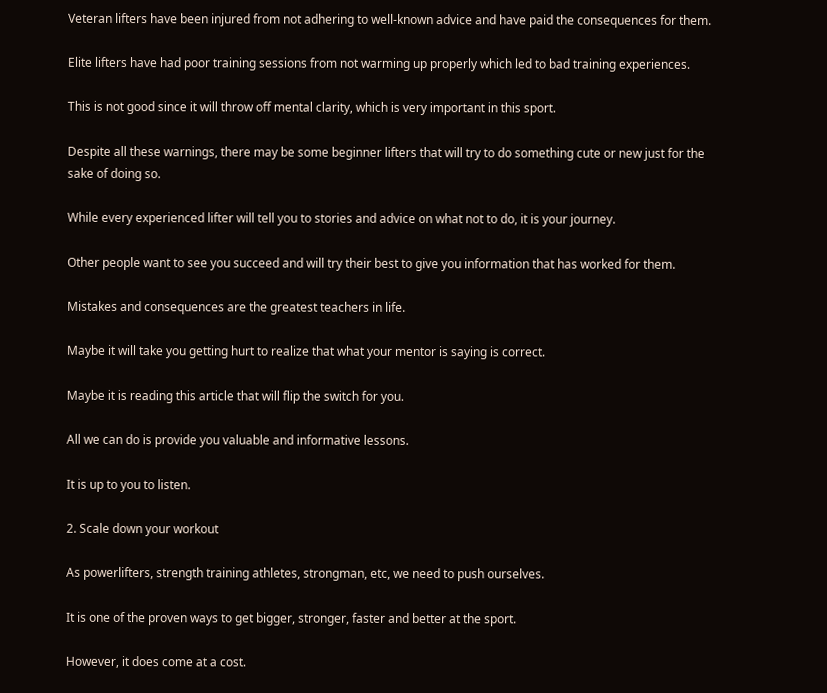Veteran lifters have been injured from not adhering to well-known advice and have paid the consequences for them.

Elite lifters have had poor training sessions from not warming up properly which led to bad training experiences.

This is not good since it will throw off mental clarity, which is very important in this sport.

Despite all these warnings, there may be some beginner lifters that will try to do something cute or new just for the sake of doing so.

While every experienced lifter will tell you to stories and advice on what not to do, it is your journey.

Other people want to see you succeed and will try their best to give you information that has worked for them.

Mistakes and consequences are the greatest teachers in life.

Maybe it will take you getting hurt to realize that what your mentor is saying is correct.

Maybe it is reading this article that will flip the switch for you.

All we can do is provide you valuable and informative lessons.

It is up to you to listen.

2. Scale down your workout

As powerlifters, strength training athletes, strongman, etc, we need to push ourselves.

It is one of the proven ways to get bigger, stronger, faster and better at the sport.

However, it does come at a cost.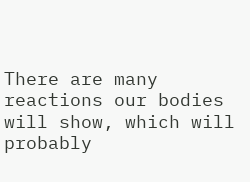There are many reactions our bodies will show, which will probably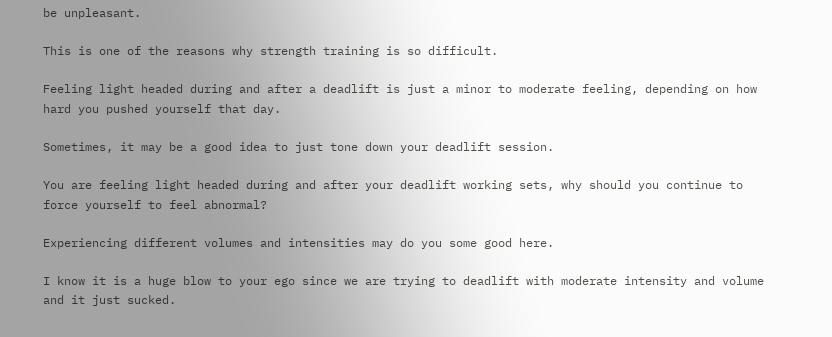be unpleasant.

This is one of the reasons why strength training is so difficult.

Feeling light headed during and after a deadlift is just a minor to moderate feeling, depending on how hard you pushed yourself that day.

Sometimes, it may be a good idea to just tone down your deadlift session.

You are feeling light headed during and after your deadlift working sets, why should you continue to force yourself to feel abnormal?

Experiencing different volumes and intensities may do you some good here.

I know it is a huge blow to your ego since we are trying to deadlift with moderate intensity and volume and it just sucked.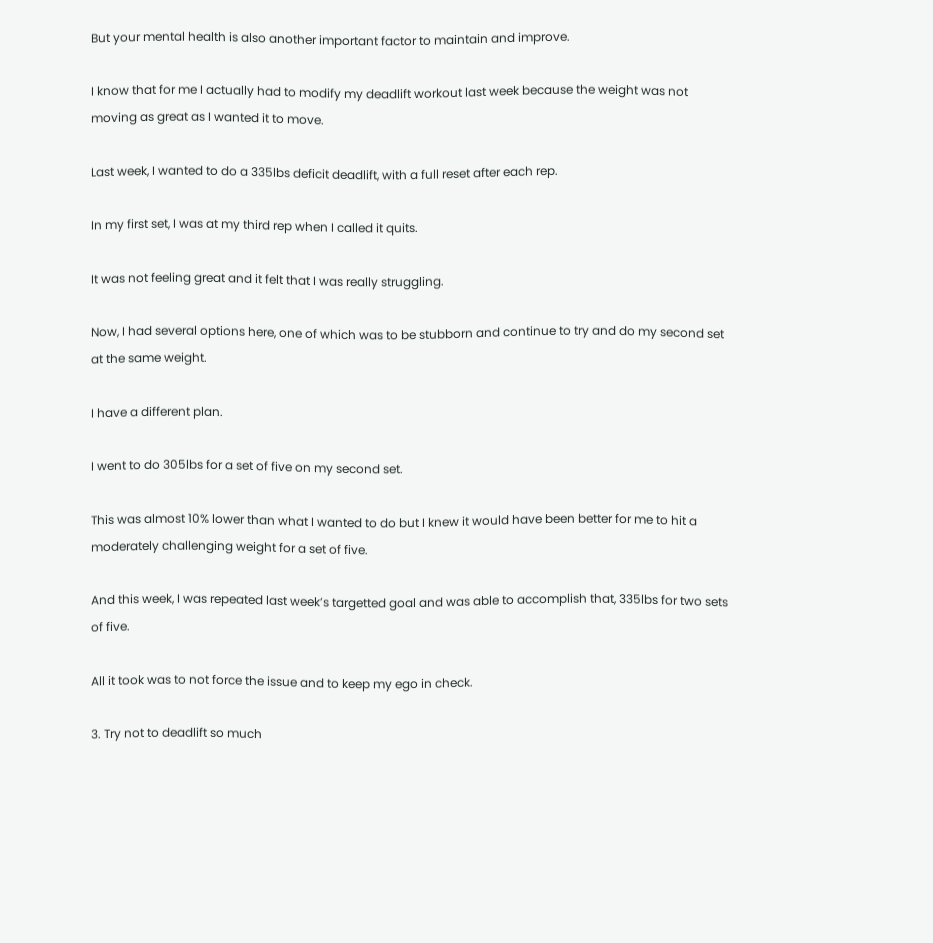But your mental health is also another important factor to maintain and improve.

I know that for me I actually had to modify my deadlift workout last week because the weight was not moving as great as I wanted it to move.

Last week, I wanted to do a 335lbs deficit deadlift, with a full reset after each rep.

In my first set, I was at my third rep when I called it quits.

It was not feeling great and it felt that I was really struggling.

Now, I had several options here, one of which was to be stubborn and continue to try and do my second set at the same weight.

I have a different plan.

I went to do 305lbs for a set of five on my second set.

This was almost 10% lower than what I wanted to do but I knew it would have been better for me to hit a moderately challenging weight for a set of five.

And this week, I was repeated last week’s targetted goal and was able to accomplish that, 335lbs for two sets of five.

All it took was to not force the issue and to keep my ego in check.

3. Try not to deadlift so much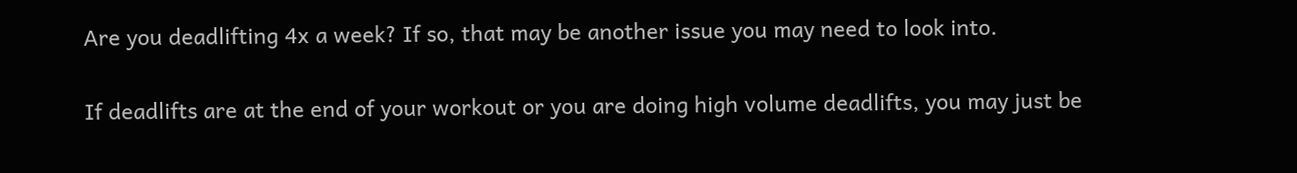Are you deadlifting 4x a week? If so, that may be another issue you may need to look into.

If deadlifts are at the end of your workout or you are doing high volume deadlifts, you may just be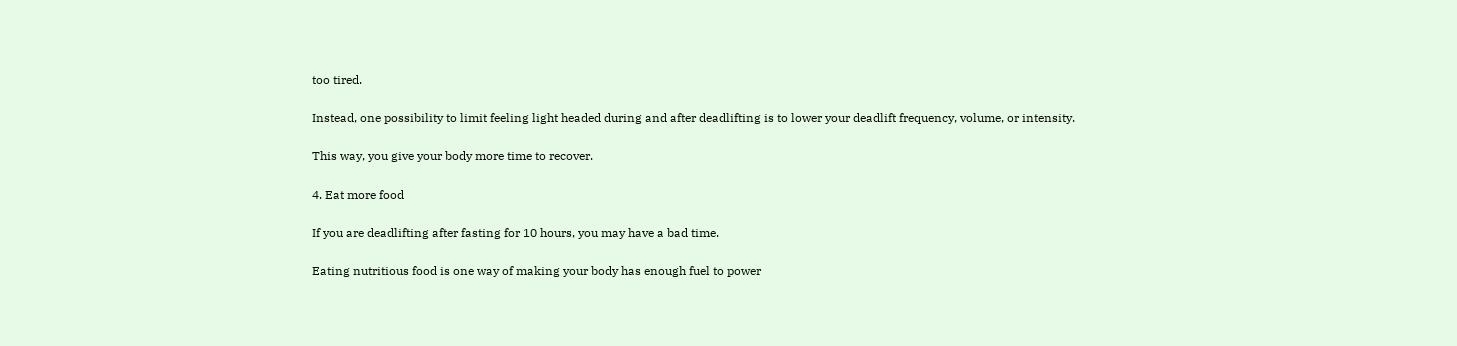too tired.

Instead, one possibility to limit feeling light headed during and after deadlifting is to lower your deadlift frequency, volume, or intensity.

This way, you give your body more time to recover.

4. Eat more food

If you are deadlifting after fasting for 10 hours, you may have a bad time.

Eating nutritious food is one way of making your body has enough fuel to power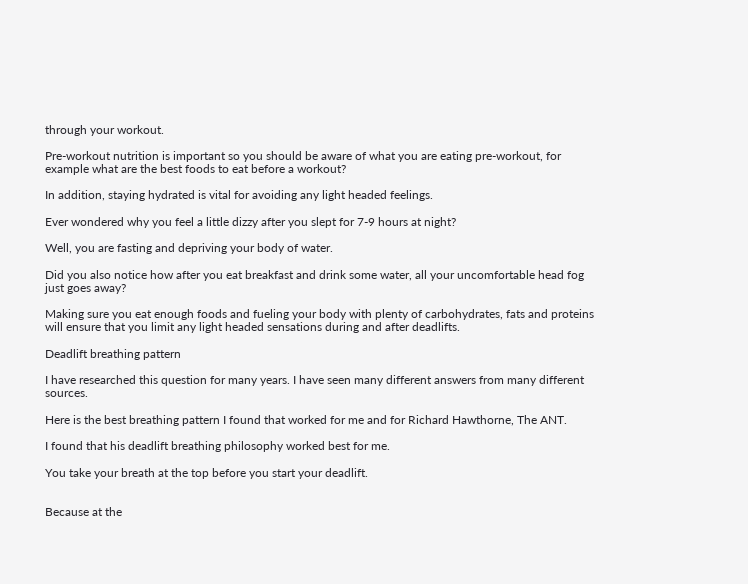through your workout.

Pre-workout nutrition is important so you should be aware of what you are eating pre-workout, for example what are the best foods to eat before a workout?

In addition, staying hydrated is vital for avoiding any light headed feelings.

Ever wondered why you feel a little dizzy after you slept for 7-9 hours at night?

Well, you are fasting and depriving your body of water.

Did you also notice how after you eat breakfast and drink some water, all your uncomfortable head fog just goes away?

Making sure you eat enough foods and fueling your body with plenty of carbohydrates, fats and proteins will ensure that you limit any light headed sensations during and after deadlifts.

Deadlift breathing pattern

I have researched this question for many years. I have seen many different answers from many different sources.

Here is the best breathing pattern I found that worked for me and for Richard Hawthorne, The ANT.

I found that his deadlift breathing philosophy worked best for me.

You take your breath at the top before you start your deadlift.


Because at the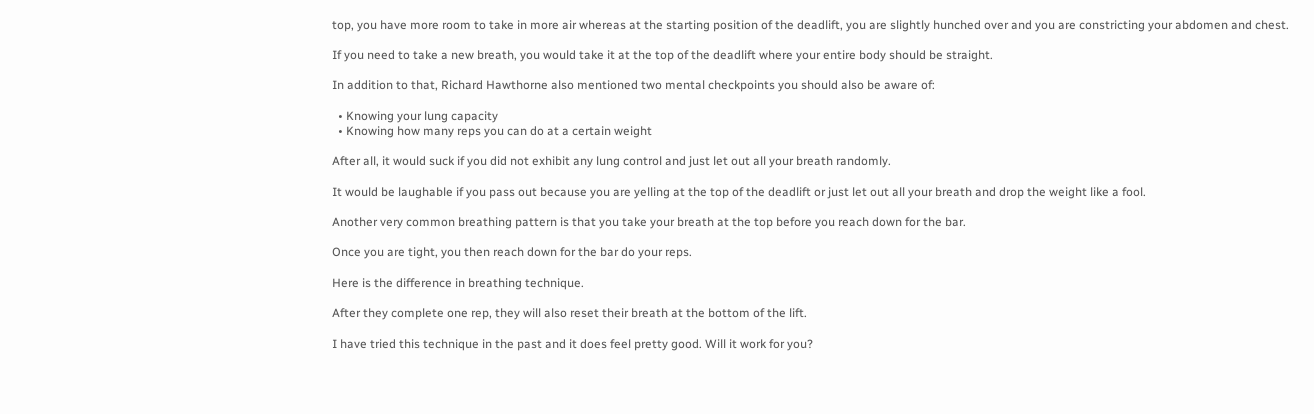top, you have more room to take in more air whereas at the starting position of the deadlift, you are slightly hunched over and you are constricting your abdomen and chest.

If you need to take a new breath, you would take it at the top of the deadlift where your entire body should be straight.

In addition to that, Richard Hawthorne also mentioned two mental checkpoints you should also be aware of:

  • Knowing your lung capacity
  • Knowing how many reps you can do at a certain weight

After all, it would suck if you did not exhibit any lung control and just let out all your breath randomly.

It would be laughable if you pass out because you are yelling at the top of the deadlift or just let out all your breath and drop the weight like a fool.

Another very common breathing pattern is that you take your breath at the top before you reach down for the bar.

Once you are tight, you then reach down for the bar do your reps.

Here is the difference in breathing technique.

After they complete one rep, they will also reset their breath at the bottom of the lift.

I have tried this technique in the past and it does feel pretty good. Will it work for you?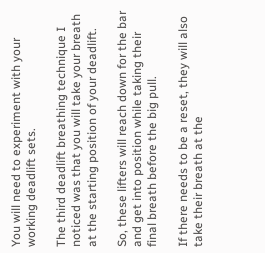You will need to experiment with your working deadlift sets.

The third deadlift breathing technique I noticed was that you will take your breath at the starting position of your deadlift.

So, these lifters will reach down for the bar and get into position while taking their final breath before the big pull.

If there needs to be a reset, they will also take their breath at the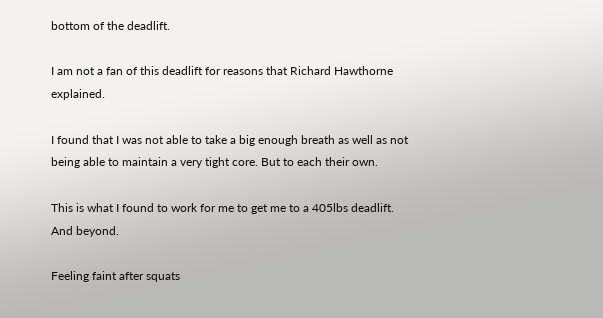bottom of the deadlift.

I am not a fan of this deadlift for reasons that Richard Hawthorne explained.

I found that I was not able to take a big enough breath as well as not being able to maintain a very tight core. But to each their own.

This is what I found to work for me to get me to a 405lbs deadlift. And beyond.

Feeling faint after squats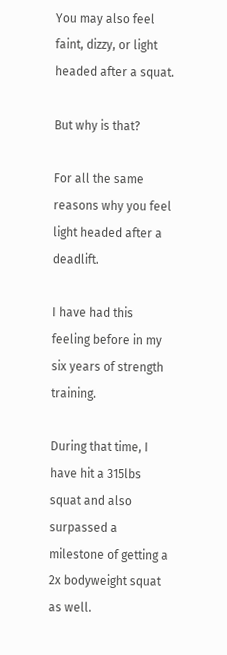You may also feel faint, dizzy, or light headed after a squat.

But why is that?

For all the same reasons why you feel light headed after a deadlift.

I have had this feeling before in my six years of strength training.

During that time, I have hit a 315lbs squat and also surpassed a milestone of getting a 2x bodyweight squat as well.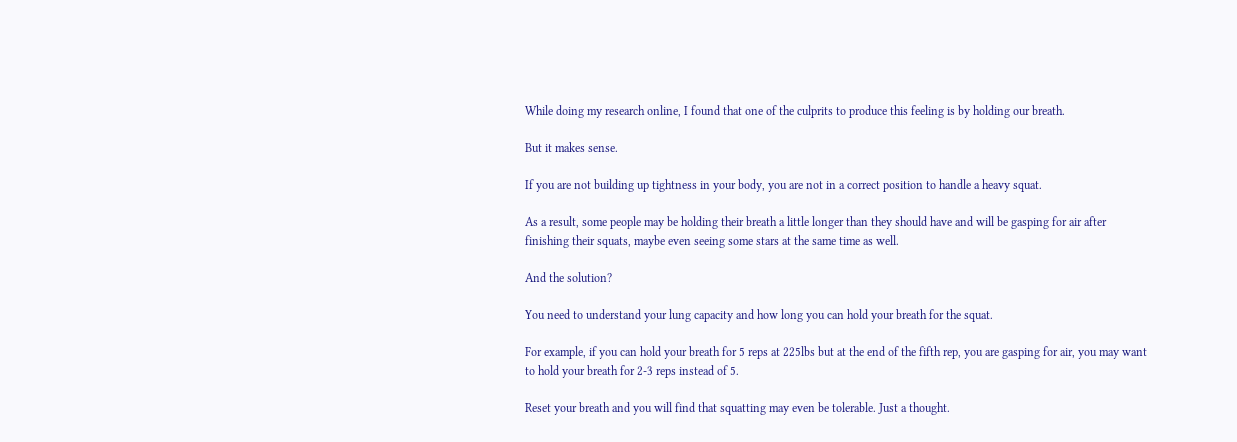While doing my research online, I found that one of the culprits to produce this feeling is by holding our breath.

But it makes sense.

If you are not building up tightness in your body, you are not in a correct position to handle a heavy squat.

As a result, some people may be holding their breath a little longer than they should have and will be gasping for air after finishing their squats, maybe even seeing some stars at the same time as well.

And the solution?

You need to understand your lung capacity and how long you can hold your breath for the squat.

For example, if you can hold your breath for 5 reps at 225lbs but at the end of the fifth rep, you are gasping for air, you may want to hold your breath for 2-3 reps instead of 5.

Reset your breath and you will find that squatting may even be tolerable. Just a thought.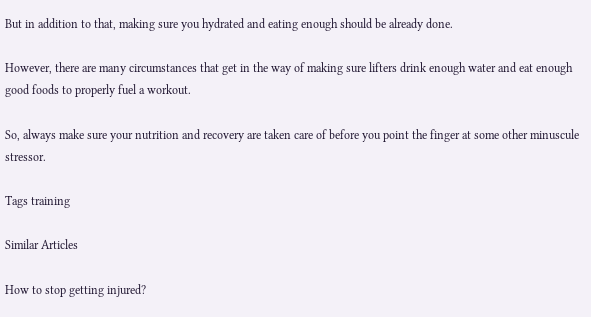But in addition to that, making sure you hydrated and eating enough should be already done.

However, there are many circumstances that get in the way of making sure lifters drink enough water and eat enough good foods to properly fuel a workout.

So, always make sure your nutrition and recovery are taken care of before you point the finger at some other minuscule stressor.

Tags training

Similar Articles

How to stop getting injured?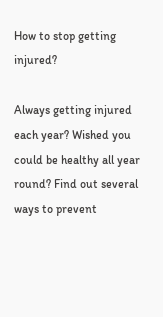How to stop getting injured?

Always getting injured each year? Wished you could be healthy all year round? Find out several ways to prevent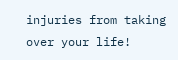injuries from taking over your life!